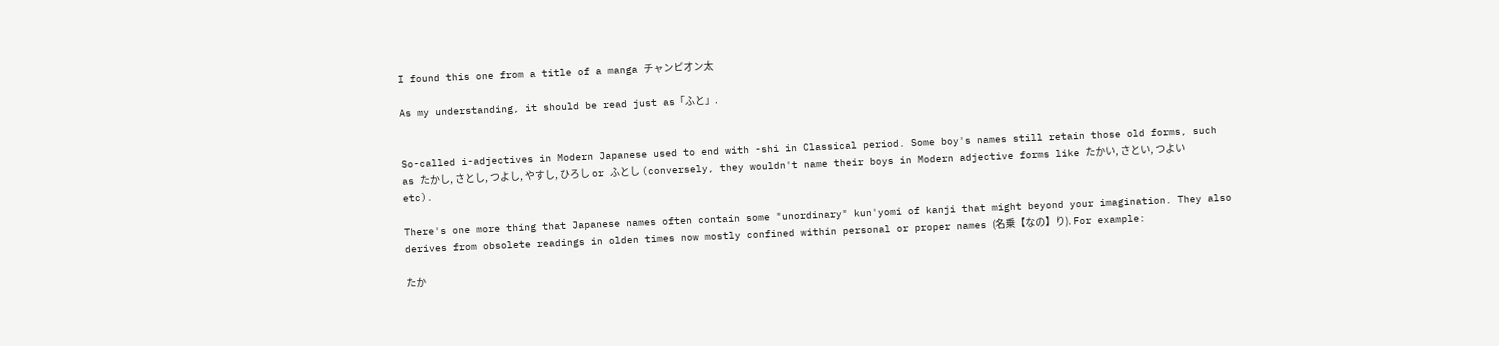I found this one from a title of a manga チャンピオン太

As my understanding, it should be read just as「ふと」.


So-called i-adjectives in Modern Japanese used to end with -shi in Classical period. Some boy's names still retain those old forms, such as たかし, さとし, つよし, やすし, ひろし or ふとし (conversely, they wouldn't name their boys in Modern adjective forms like たかい, さとい, つよい etc).

There's one more thing that Japanese names often contain some "unordinary" kun'yomi of kanji that might beyond your imagination. They also derives from obsolete readings in olden times now mostly confined within personal or proper names (名乗【なの】り). For example:

たか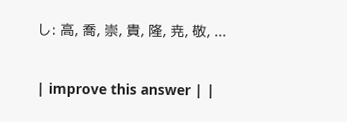し: 高, 喬, 崇, 貴, 隆, 尭, 敬, ...

| improve this answer | |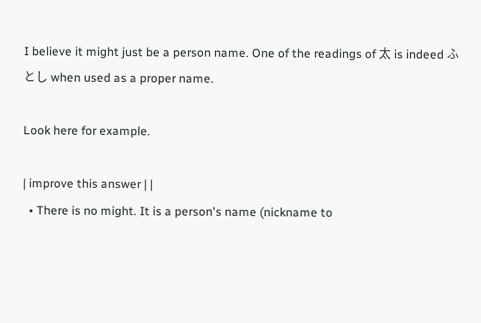I believe it might just be a person name. One of the readings of 太 is indeed ふとし when used as a proper name.

Look here for example.

| improve this answer | |
  • There is no might. It is a person's name (nickname to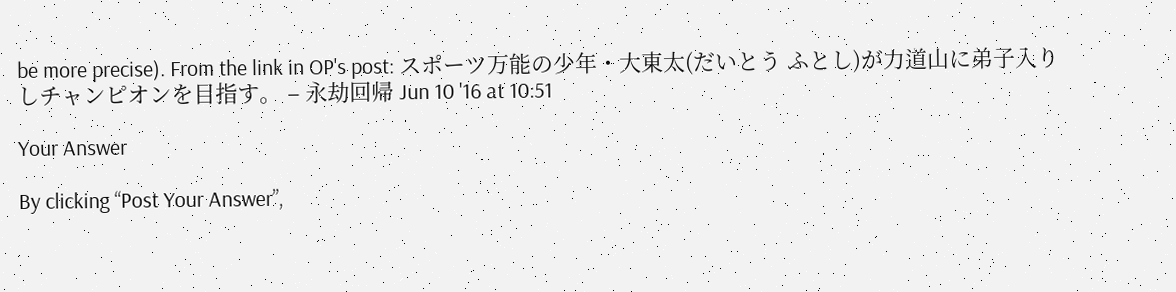be more precise). From the link in OP's post: スポーツ万能の少年・大東太(だいとう ふとし)が力道山に弟子入りしチャンピオンを目指す。 – 永劫回帰 Jun 10 '16 at 10:51

Your Answer

By clicking “Post Your Answer”,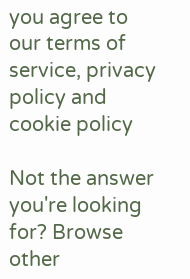you agree to our terms of service, privacy policy and cookie policy

Not the answer you're looking for? Browse other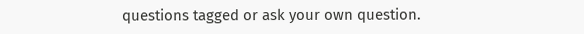questions tagged or ask your own question.